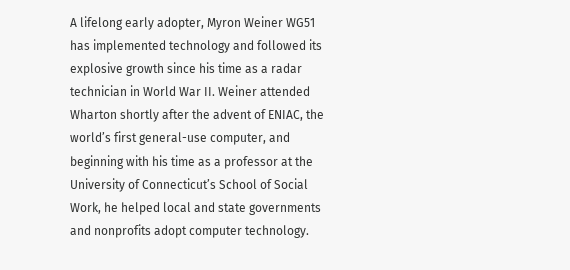A lifelong early adopter, Myron Weiner WG51 has implemented technology and followed its explosive growth since his time as a radar technician in World War II. Weiner attended Wharton shortly after the advent of ENIAC, the world’s first general-use computer, and beginning with his time as a professor at the University of Connecticut’s School of Social Work, he helped local and state governments and nonprofits adopt computer technology.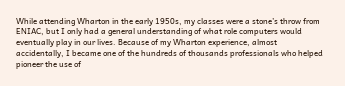While attending Wharton in the early 1950s, my classes were a stone’s throw from ENIAC, but I only had a general understanding of what role computers would eventually play in our lives. Because of my Wharton experience, almost accidentally, I became one of the hundreds of thousands professionals who helped pioneer the use of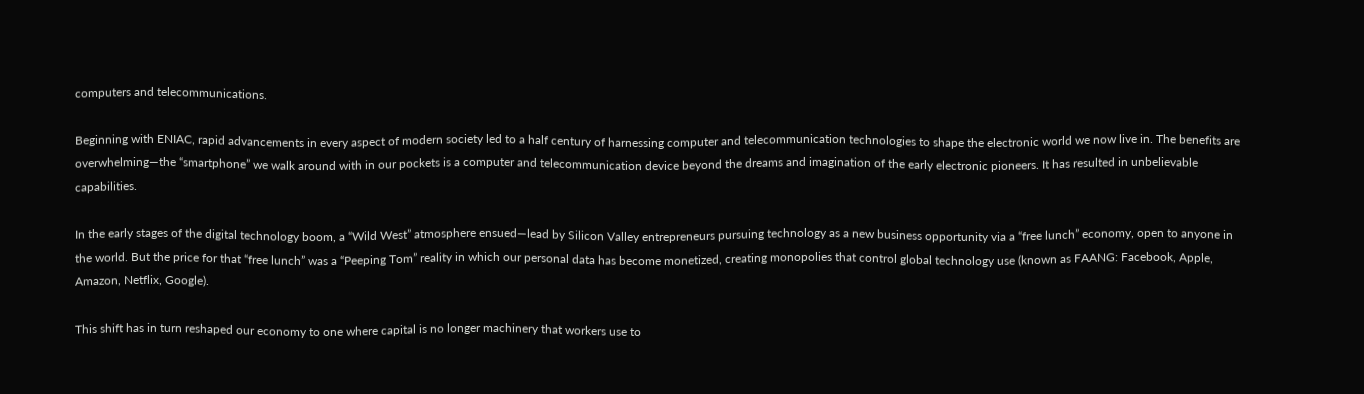computers and telecommunications.

Beginning with ENIAC, rapid advancements in every aspect of modern society led to a half century of harnessing computer and telecommunication technologies to shape the electronic world we now live in. The benefits are overwhelming—the “smartphone” we walk around with in our pockets is a computer and telecommunication device beyond the dreams and imagination of the early electronic pioneers. It has resulted in unbelievable capabilities.

In the early stages of the digital technology boom, a “Wild West” atmosphere ensued—lead by Silicon Valley entrepreneurs pursuing technology as a new business opportunity via a “free lunch” economy, open to anyone in the world. But the price for that “free lunch” was a “Peeping Tom” reality in which our personal data has become monetized, creating monopolies that control global technology use (known as FAANG: Facebook, Apple, Amazon, Netflix, Google).

This shift has in turn reshaped our economy to one where capital is no longer machinery that workers use to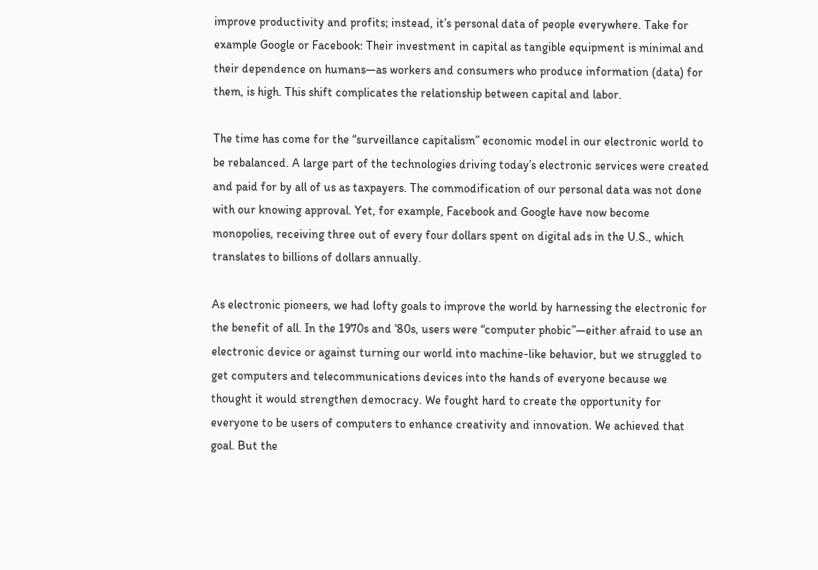improve productivity and profits; instead, it’s personal data of people everywhere. Take for example Google or Facebook: Their investment in capital as tangible equipment is minimal and their dependence on humans—as workers and consumers who produce information (data) for them, is high. This shift complicates the relationship between capital and labor.

The time has come for the “surveillance capitalism” economic model in our electronic world to be rebalanced. A large part of the technologies driving today’s electronic services were created and paid for by all of us as taxpayers. The commodification of our personal data was not done with our knowing approval. Yet, for example, Facebook and Google have now become monopolies, receiving three out of every four dollars spent on digital ads in the U.S., which translates to billions of dollars annually.

As electronic pioneers, we had lofty goals to improve the world by harnessing the electronic for the benefit of all. In the 1970s and ‘80s, users were “computer phobic”—either afraid to use an electronic device or against turning our world into machine-like behavior, but we struggled to get computers and telecommunications devices into the hands of everyone because we thought it would strengthen democracy. We fought hard to create the opportunity for everyone to be users of computers to enhance creativity and innovation. We achieved that goal. But the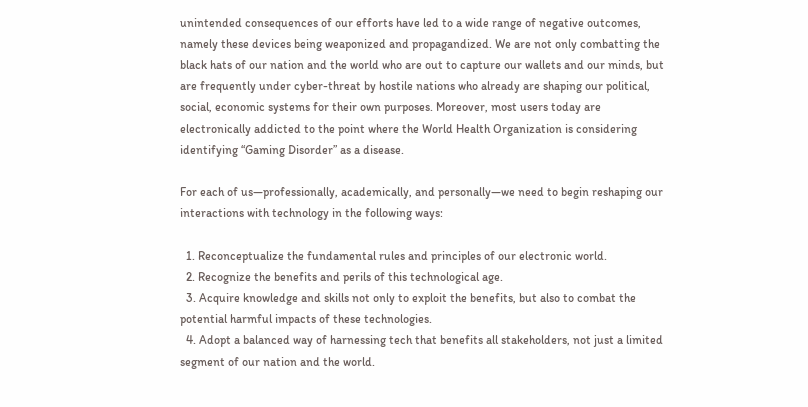unintended consequences of our efforts have led to a wide range of negative outcomes, namely these devices being weaponized and propagandized. We are not only combatting the black hats of our nation and the world who are out to capture our wallets and our minds, but are frequently under cyber-threat by hostile nations who already are shaping our political, social, economic systems for their own purposes. Moreover, most users today are electronically addicted to the point where the World Health Organization is considering identifying “Gaming Disorder” as a disease.

For each of us—professionally, academically, and personally—we need to begin reshaping our interactions with technology in the following ways:

  1. Reconceptualize the fundamental rules and principles of our electronic world.
  2. Recognize the benefits and perils of this technological age.
  3. Acquire knowledge and skills not only to exploit the benefits, but also to combat the potential harmful impacts of these technologies.
  4. Adopt a balanced way of harnessing tech that benefits all stakeholders, not just a limited segment of our nation and the world.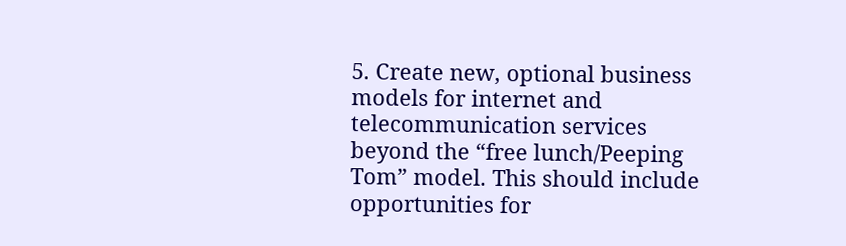5. Create new, optional business models for internet and telecommunication services beyond the “free lunch/Peeping Tom” model. This should include opportunities for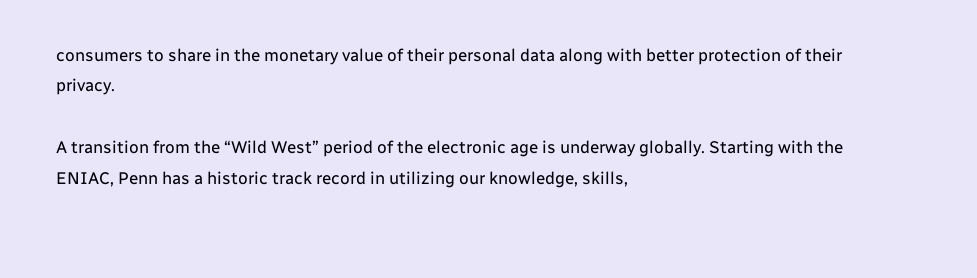consumers to share in the monetary value of their personal data along with better protection of their privacy.

A transition from the “Wild West” period of the electronic age is underway globally. Starting with the ENIAC, Penn has a historic track record in utilizing our knowledge, skills,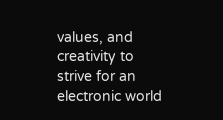values, and creativity to strive for an electronic world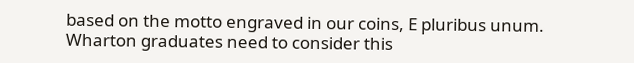based on the motto engraved in our coins, E pluribus unum. Wharton graduates need to consider this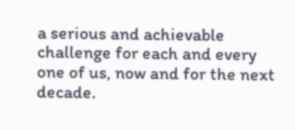a serious and achievable challenge for each and every one of us, now and for the next decade.